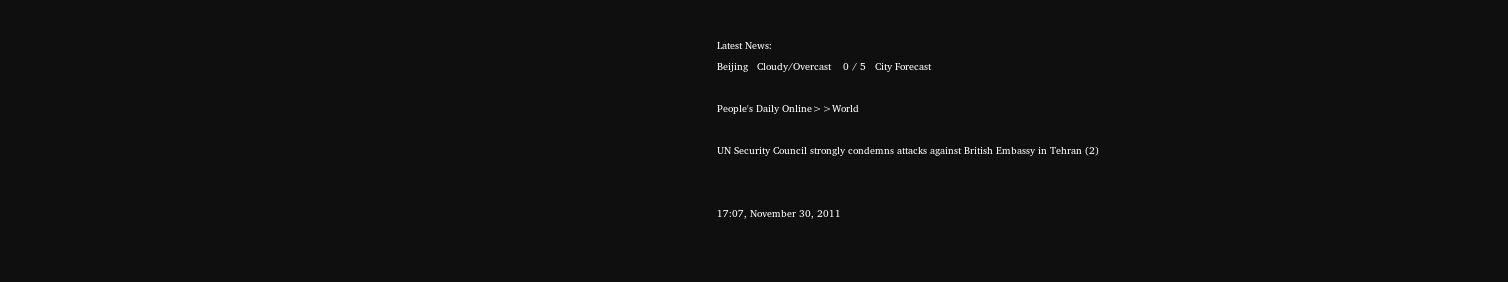Latest News:
Beijing   Cloudy/Overcast    0 / 5   City Forecast

People's Daily Online>>World

UN Security Council strongly condemns attacks against British Embassy in Tehran (2)


17:07, November 30, 2011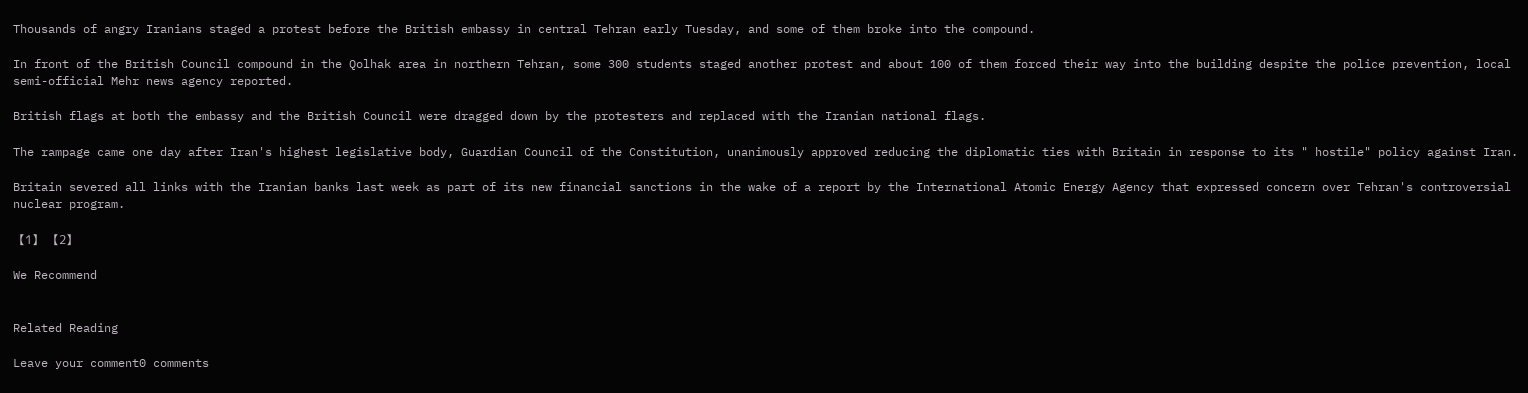Thousands of angry Iranians staged a protest before the British embassy in central Tehran early Tuesday, and some of them broke into the compound.

In front of the British Council compound in the Qolhak area in northern Tehran, some 300 students staged another protest and about 100 of them forced their way into the building despite the police prevention, local semi-official Mehr news agency reported.

British flags at both the embassy and the British Council were dragged down by the protesters and replaced with the Iranian national flags.

The rampage came one day after Iran's highest legislative body, Guardian Council of the Constitution, unanimously approved reducing the diplomatic ties with Britain in response to its " hostile" policy against Iran.

Britain severed all links with the Iranian banks last week as part of its new financial sanctions in the wake of a report by the International Atomic Energy Agency that expressed concern over Tehran's controversial nuclear program.

【1】 【2】

We Recommend


Related Reading

Leave your comment0 comments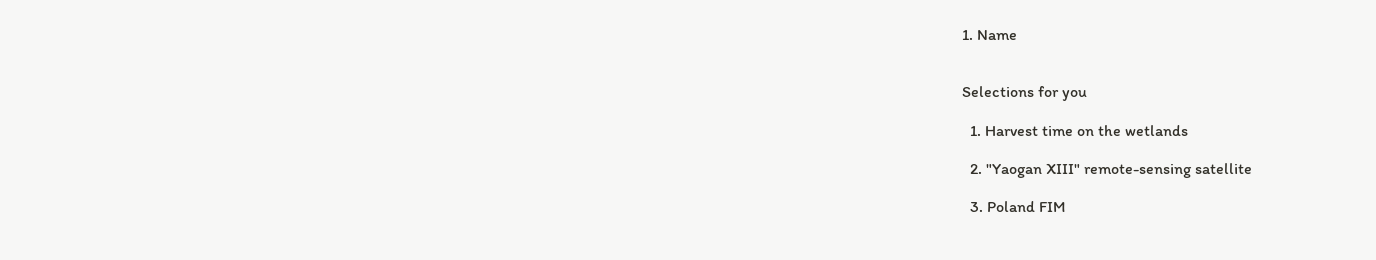1. Name


Selections for you

  1. Harvest time on the wetlands

  2. "Yaogan XIII" remote-sensing satellite

  3. Poland FIM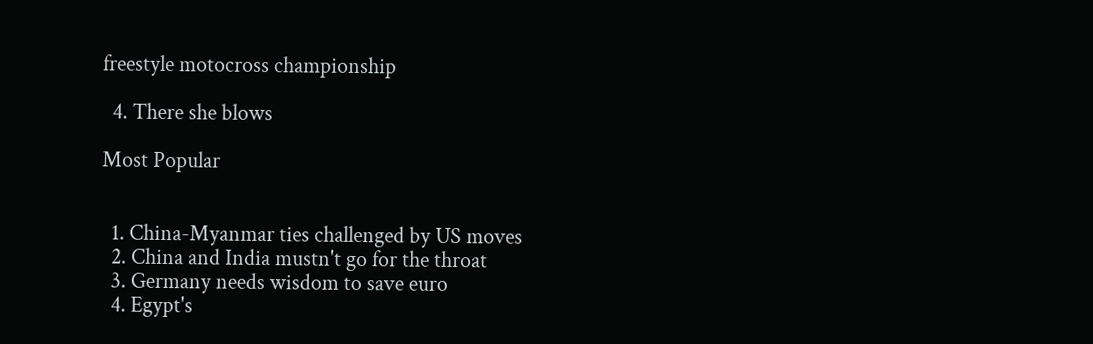freestyle motocross championship

  4. There she blows

Most Popular


  1. China-Myanmar ties challenged by US moves
  2. China and India mustn't go for the throat
  3. Germany needs wisdom to save euro
  4. Egypt's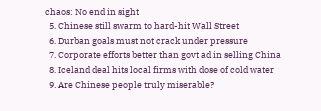chaos: No end in sight
  5. Chinese still swarm to hard-hit Wall Street
  6. Durban goals must not crack under pressure
  7. Corporate efforts better than govt ad in selling China
  8. Iceland deal hits local firms with dose of cold water
  9. Are Chinese people truly miserable?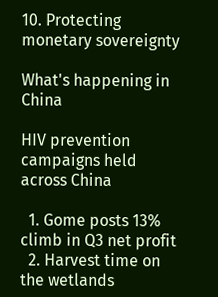10. Protecting monetary sovereignty

What's happening in China

HIV prevention campaigns held across China

  1. Gome posts 13% climb in Q3 net profit
  2. Harvest time on the wetlands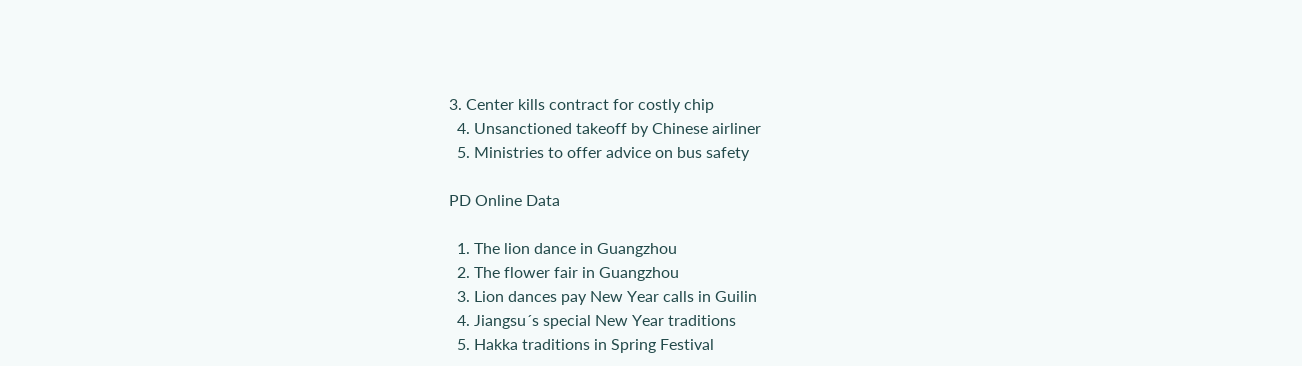3. Center kills contract for costly chip
  4. Unsanctioned takeoff by Chinese airliner
  5. Ministries to offer advice on bus safety

PD Online Data

  1. The lion dance in Guangzhou
  2. The flower fair in Guangzhou
  3. Lion dances pay New Year calls in Guilin
  4. Jiangsu´s special New Year traditions
  5. Hakka traditions in Spring Festival